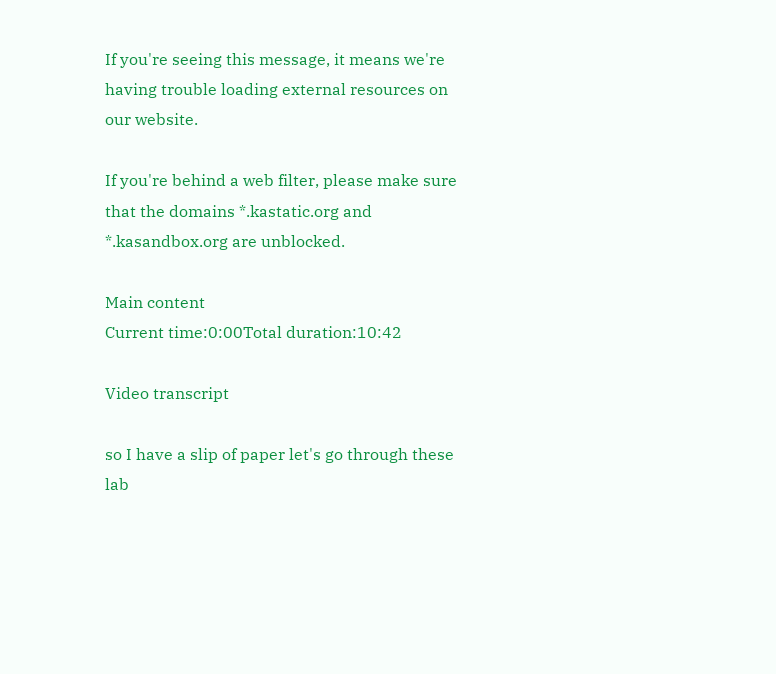If you're seeing this message, it means we're having trouble loading external resources on our website.

If you're behind a web filter, please make sure that the domains *.kastatic.org and *.kasandbox.org are unblocked.

Main content
Current time:0:00Total duration:10:42

Video transcript

so I have a slip of paper let's go through these lab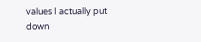values I actually put down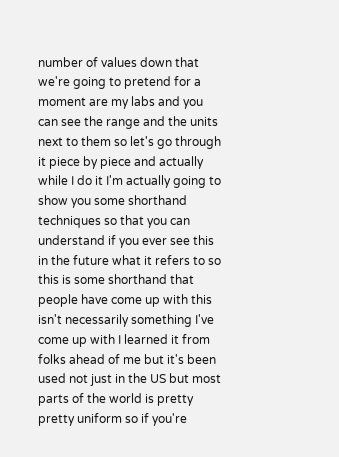number of values down that we're going to pretend for a moment are my labs and you can see the range and the units next to them so let's go through it piece by piece and actually while I do it I'm actually going to show you some shorthand techniques so that you can understand if you ever see this in the future what it refers to so this is some shorthand that people have come up with this isn't necessarily something I've come up with I learned it from folks ahead of me but it's been used not just in the US but most parts of the world is pretty pretty uniform so if you're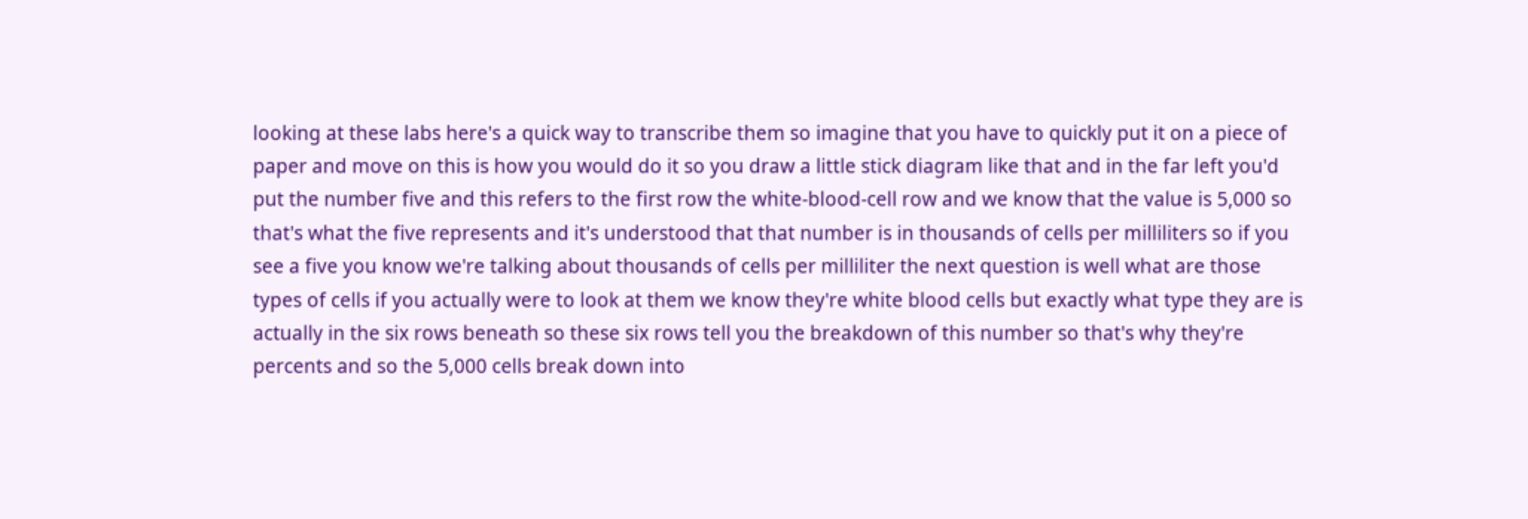looking at these labs here's a quick way to transcribe them so imagine that you have to quickly put it on a piece of paper and move on this is how you would do it so you draw a little stick diagram like that and in the far left you'd put the number five and this refers to the first row the white-blood-cell row and we know that the value is 5,000 so that's what the five represents and it's understood that that number is in thousands of cells per milliliters so if you see a five you know we're talking about thousands of cells per milliliter the next question is well what are those types of cells if you actually were to look at them we know they're white blood cells but exactly what type they are is actually in the six rows beneath so these six rows tell you the breakdown of this number so that's why they're percents and so the 5,000 cells break down into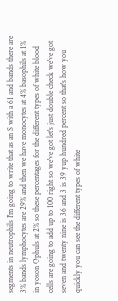segments in neutrophils I'm going to write that as an S with a 61 and bands there are 3% bands lymphocytes are 29% and then we have monocytes at 4% basophils at 1% in yoson Ophuls at 2% so these percentages for the different types of white blood cells are going to add up to 100 right so we've got let's just double check we've got seven and twenty nine is 36 and 3 is 39 yup hundred percent so that's how you quickly you can see the different types of white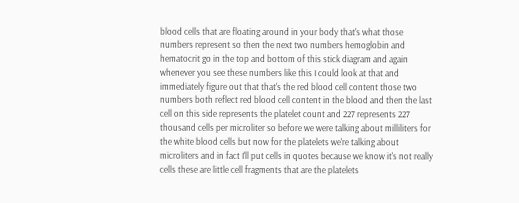blood cells that are floating around in your body that's what those numbers represent so then the next two numbers hemoglobin and hematocrit go in the top and bottom of this stick diagram and again whenever you see these numbers like this I could look at that and immediately figure out that that's the red blood cell content those two numbers both reflect red blood cell content in the blood and then the last cell on this side represents the platelet count and 227 represents 227 thousand cells per microliter so before we were talking about milliliters for the white blood cells but now for the platelets we're talking about microliters and in fact I'll put cells in quotes because we know it's not really cells these are little cell fragments that are the platelets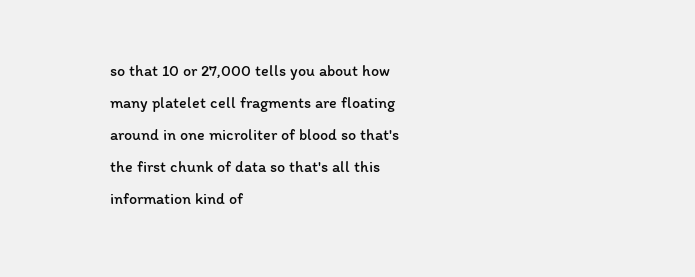so that 10 or 27,000 tells you about how many platelet cell fragments are floating around in one microliter of blood so that's the first chunk of data so that's all this information kind of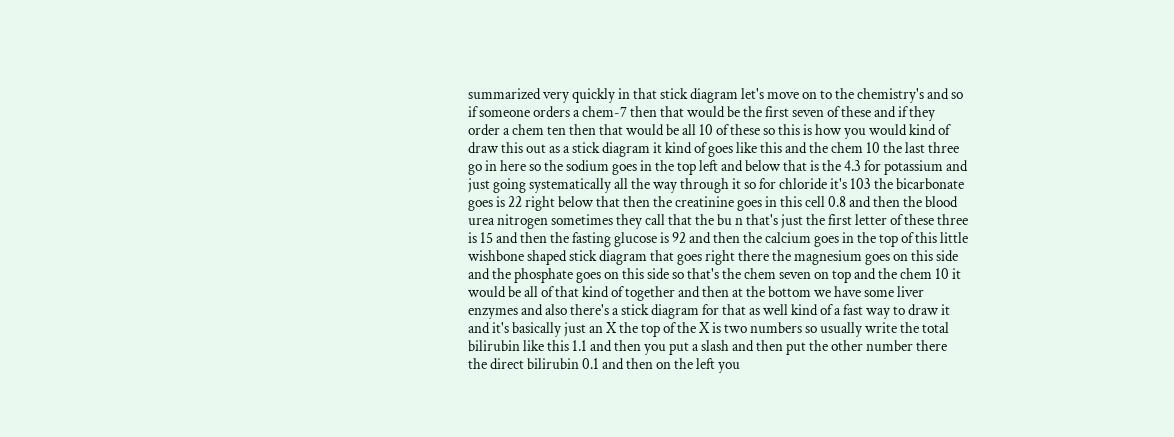summarized very quickly in that stick diagram let's move on to the chemistry's and so if someone orders a chem-7 then that would be the first seven of these and if they order a chem ten then that would be all 10 of these so this is how you would kind of draw this out as a stick diagram it kind of goes like this and the chem 10 the last three go in here so the sodium goes in the top left and below that is the 4.3 for potassium and just going systematically all the way through it so for chloride it's 103 the bicarbonate goes is 22 right below that then the creatinine goes in this cell 0.8 and then the blood urea nitrogen sometimes they call that the bu n that's just the first letter of these three is 15 and then the fasting glucose is 92 and then the calcium goes in the top of this little wishbone shaped stick diagram that goes right there the magnesium goes on this side and the phosphate goes on this side so that's the chem seven on top and the chem 10 it would be all of that kind of together and then at the bottom we have some liver enzymes and also there's a stick diagram for that as well kind of a fast way to draw it and it's basically just an X the top of the X is two numbers so usually write the total bilirubin like this 1.1 and then you put a slash and then put the other number there the direct bilirubin 0.1 and then on the left you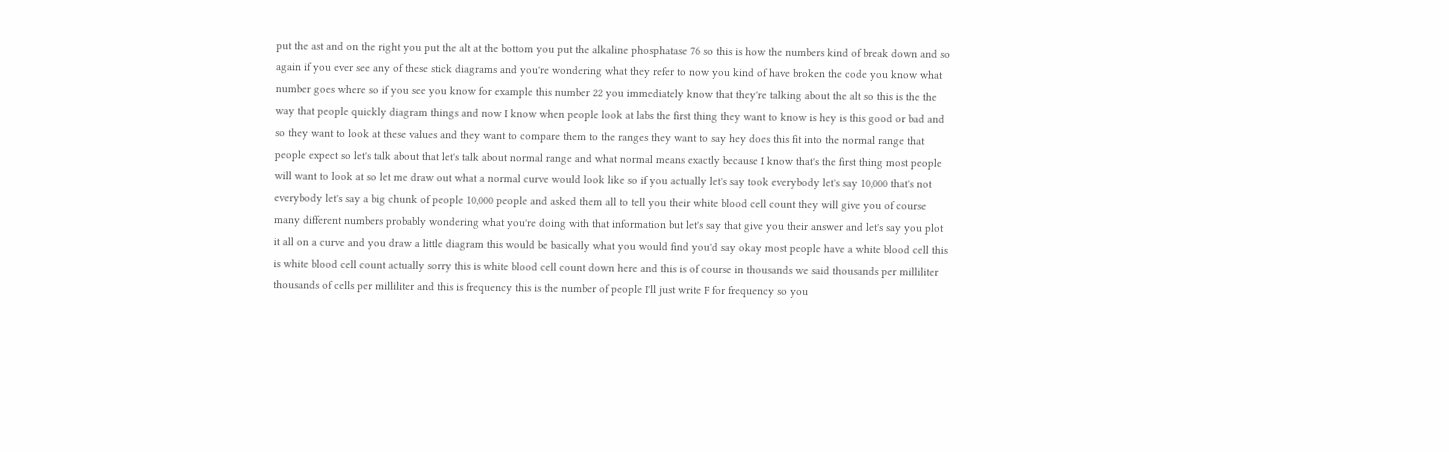put the ast and on the right you put the alt at the bottom you put the alkaline phosphatase 76 so this is how the numbers kind of break down and so again if you ever see any of these stick diagrams and you're wondering what they refer to now you kind of have broken the code you know what number goes where so if you see you know for example this number 22 you immediately know that they're talking about the alt so this is the the way that people quickly diagram things and now I know when people look at labs the first thing they want to know is hey is this good or bad and so they want to look at these values and they want to compare them to the ranges they want to say hey does this fit into the normal range that people expect so let's talk about that let's talk about normal range and what normal means exactly because I know that's the first thing most people will want to look at so let me draw out what a normal curve would look like so if you actually let's say took everybody let's say 10,000 that's not everybody let's say a big chunk of people 10,000 people and asked them all to tell you their white blood cell count they will give you of course many different numbers probably wondering what you're doing with that information but let's say that give you their answer and let's say you plot it all on a curve and you draw a little diagram this would be basically what you would find you'd say okay most people have a white blood cell this is white blood cell count actually sorry this is white blood cell count down here and this is of course in thousands we said thousands per milliliter thousands of cells per milliliter and this is frequency this is the number of people I'll just write F for frequency so you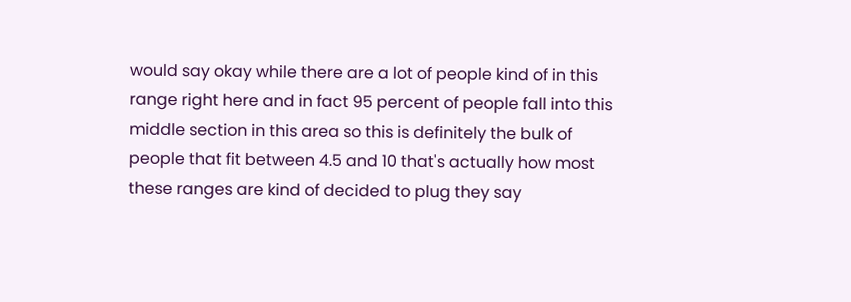would say okay while there are a lot of people kind of in this range right here and in fact 95 percent of people fall into this middle section in this area so this is definitely the bulk of people that fit between 4.5 and 10 that's actually how most these ranges are kind of decided to plug they say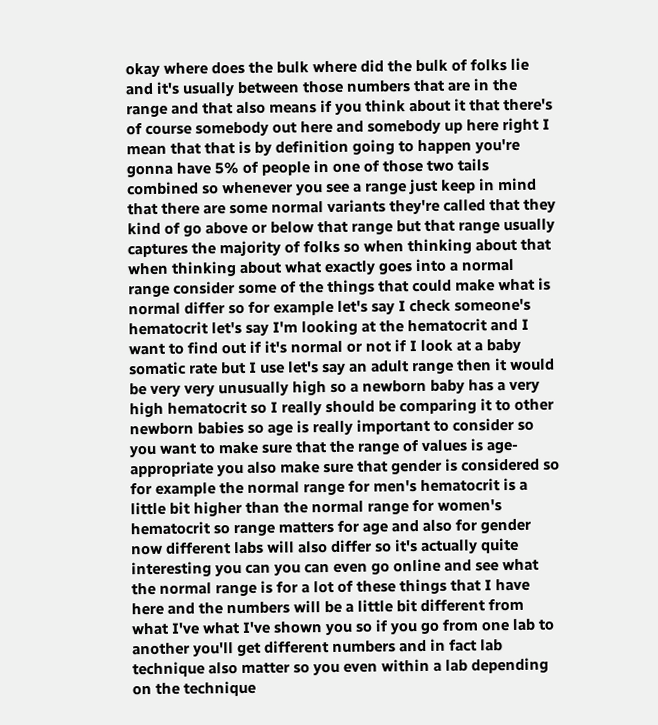okay where does the bulk where did the bulk of folks lie and it's usually between those numbers that are in the range and that also means if you think about it that there's of course somebody out here and somebody up here right I mean that that is by definition going to happen you're gonna have 5% of people in one of those two tails combined so whenever you see a range just keep in mind that there are some normal variants they're called that they kind of go above or below that range but that range usually captures the majority of folks so when thinking about that when thinking about what exactly goes into a normal range consider some of the things that could make what is normal differ so for example let's say I check someone's hematocrit let's say I'm looking at the hematocrit and I want to find out if it's normal or not if I look at a baby somatic rate but I use let's say an adult range then it would be very very unusually high so a newborn baby has a very high hematocrit so I really should be comparing it to other newborn babies so age is really important to consider so you want to make sure that the range of values is age-appropriate you also make sure that gender is considered so for example the normal range for men's hematocrit is a little bit higher than the normal range for women's hematocrit so range matters for age and also for gender now different labs will also differ so it's actually quite interesting you can you can even go online and see what the normal range is for a lot of these things that I have here and the numbers will be a little bit different from what I've what I've shown you so if you go from one lab to another you'll get different numbers and in fact lab technique also matter so you even within a lab depending on the technique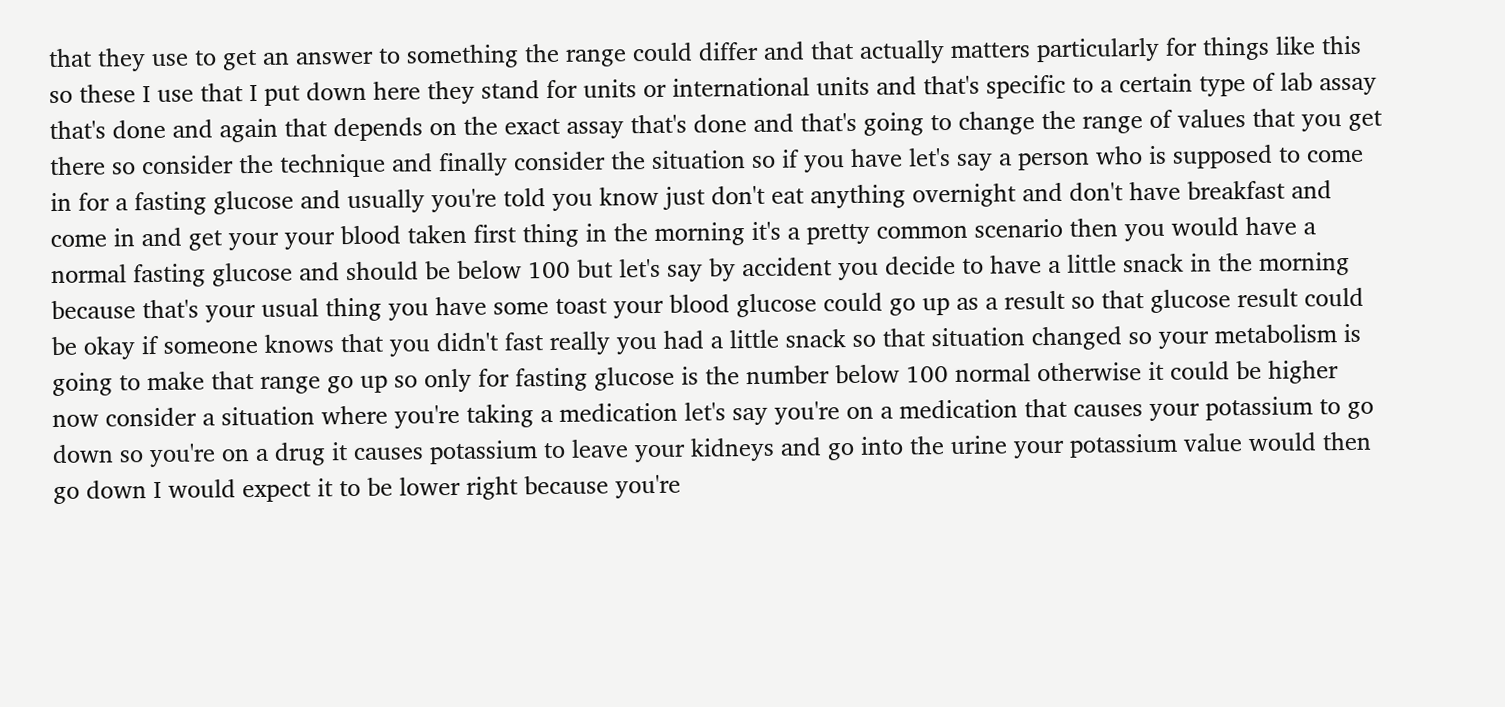that they use to get an answer to something the range could differ and that actually matters particularly for things like this so these I use that I put down here they stand for units or international units and that's specific to a certain type of lab assay that's done and again that depends on the exact assay that's done and that's going to change the range of values that you get there so consider the technique and finally consider the situation so if you have let's say a person who is supposed to come in for a fasting glucose and usually you're told you know just don't eat anything overnight and don't have breakfast and come in and get your your blood taken first thing in the morning it's a pretty common scenario then you would have a normal fasting glucose and should be below 100 but let's say by accident you decide to have a little snack in the morning because that's your usual thing you have some toast your blood glucose could go up as a result so that glucose result could be okay if someone knows that you didn't fast really you had a little snack so that situation changed so your metabolism is going to make that range go up so only for fasting glucose is the number below 100 normal otherwise it could be higher now consider a situation where you're taking a medication let's say you're on a medication that causes your potassium to go down so you're on a drug it causes potassium to leave your kidneys and go into the urine your potassium value would then go down I would expect it to be lower right because you're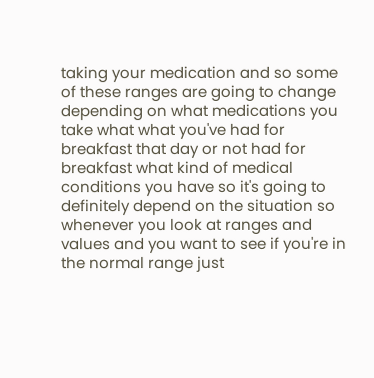taking your medication and so some of these ranges are going to change depending on what medications you take what what you've had for breakfast that day or not had for breakfast what kind of medical conditions you have so it's going to definitely depend on the situation so whenever you look at ranges and values and you want to see if you're in the normal range just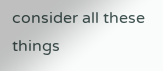consider all these things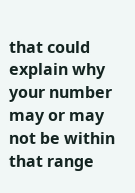that could explain why your number may or may not be within that range